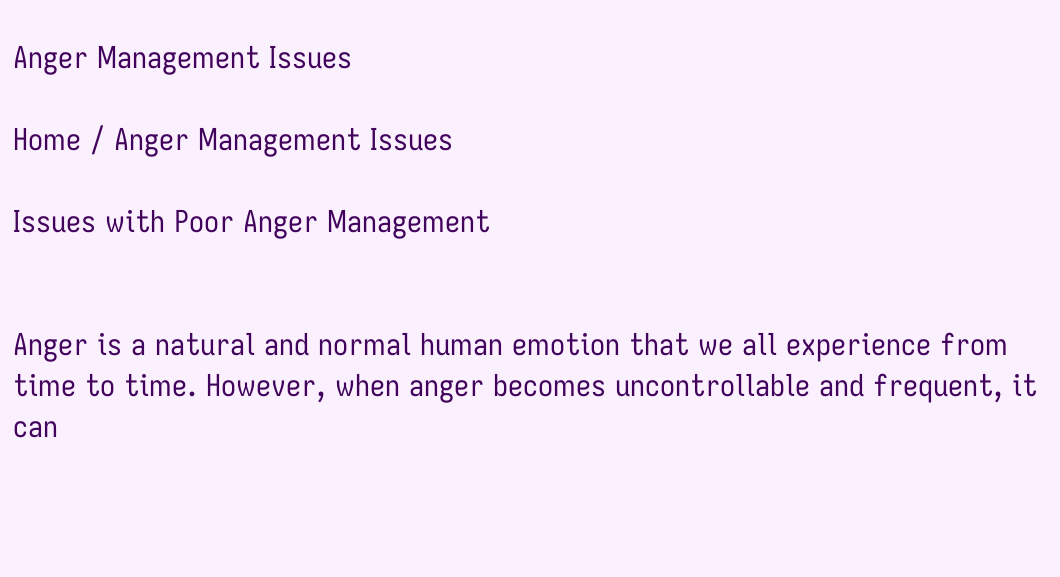Anger Management Issues

Home / Anger Management Issues

Issues with Poor Anger Management


Anger is a natural and normal human emotion that we all experience from time to time. However, when anger becomes uncontrollable and frequent, it can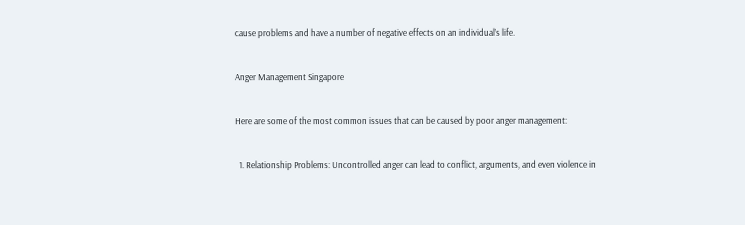cause problems and have a number of negative effects on an individual’s life.


Anger Management Singapore


Here are some of the most common issues that can be caused by poor anger management:


  1. Relationship Problems: Uncontrolled anger can lead to conflict, arguments, and even violence in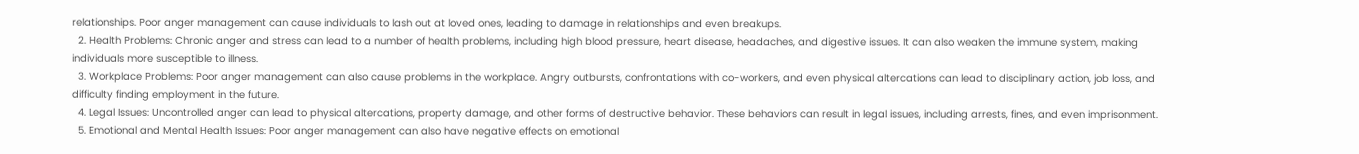relationships. Poor anger management can cause individuals to lash out at loved ones, leading to damage in relationships and even breakups.
  2. Health Problems: Chronic anger and stress can lead to a number of health problems, including high blood pressure, heart disease, headaches, and digestive issues. It can also weaken the immune system, making individuals more susceptible to illness.
  3. Workplace Problems: Poor anger management can also cause problems in the workplace. Angry outbursts, confrontations with co-workers, and even physical altercations can lead to disciplinary action, job loss, and difficulty finding employment in the future.
  4. Legal Issues: Uncontrolled anger can lead to physical altercations, property damage, and other forms of destructive behavior. These behaviors can result in legal issues, including arrests, fines, and even imprisonment.
  5. Emotional and Mental Health Issues: Poor anger management can also have negative effects on emotional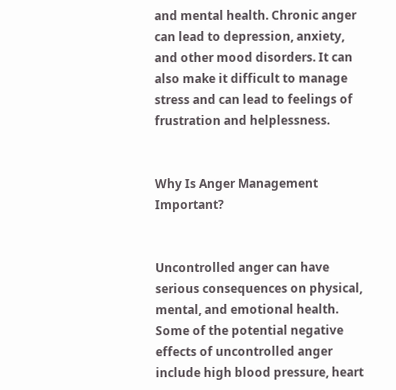and mental health. Chronic anger can lead to depression, anxiety, and other mood disorders. It can also make it difficult to manage stress and can lead to feelings of frustration and helplessness.


Why Is Anger Management Important?


Uncontrolled anger can have serious consequences on physical, mental, and emotional health. Some of the potential negative effects of uncontrolled anger include high blood pressure, heart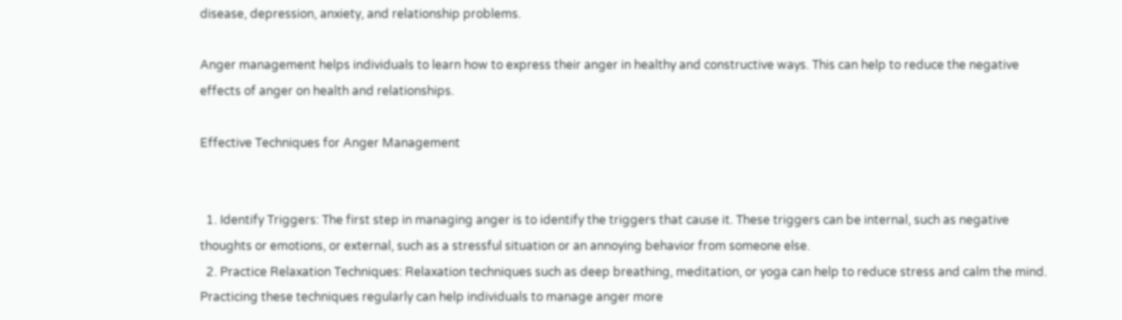disease, depression, anxiety, and relationship problems.

Anger management helps individuals to learn how to express their anger in healthy and constructive ways. This can help to reduce the negative effects of anger on health and relationships.

Effective Techniques for Anger Management


  1. Identify Triggers: The first step in managing anger is to identify the triggers that cause it. These triggers can be internal, such as negative thoughts or emotions, or external, such as a stressful situation or an annoying behavior from someone else.
  2. Practice Relaxation Techniques: Relaxation techniques such as deep breathing, meditation, or yoga can help to reduce stress and calm the mind. Practicing these techniques regularly can help individuals to manage anger more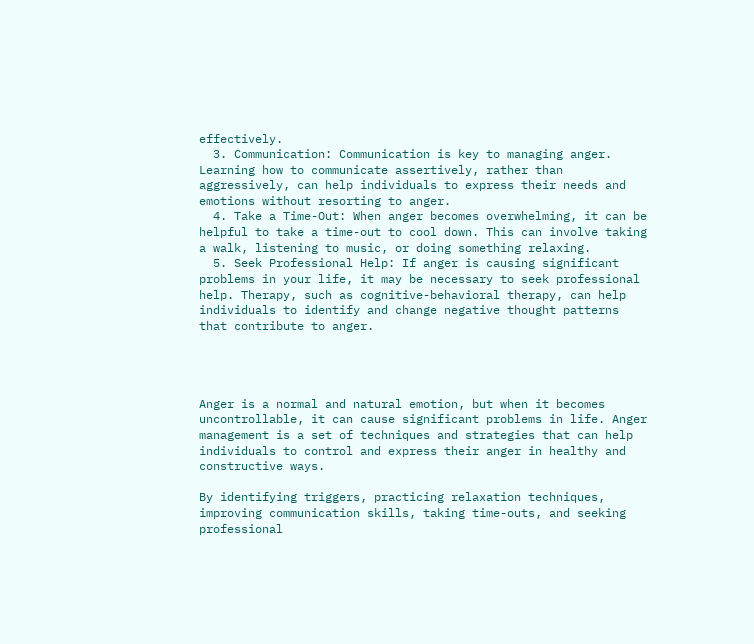effectively.
  3. Communication: Communication is key to managing anger. Learning how to communicate assertively, rather than aggressively, can help individuals to express their needs and emotions without resorting to anger.
  4. Take a Time-Out: When anger becomes overwhelming, it can be helpful to take a time-out to cool down. This can involve taking a walk, listening to music, or doing something relaxing.
  5. Seek Professional Help: If anger is causing significant problems in your life, it may be necessary to seek professional help. Therapy, such as cognitive-behavioral therapy, can help individuals to identify and change negative thought patterns that contribute to anger.




Anger is a normal and natural emotion, but when it becomes uncontrollable, it can cause significant problems in life. Anger management is a set of techniques and strategies that can help individuals to control and express their anger in healthy and constructive ways.

By identifying triggers, practicing relaxation techniques, improving communication skills, taking time-outs, and seeking professional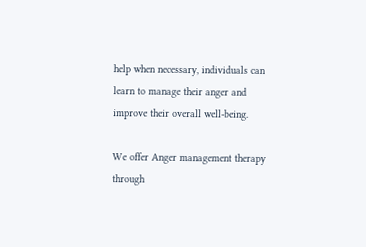help when necessary, individuals can learn to manage their anger and improve their overall well-being.

We offer Anger management therapy through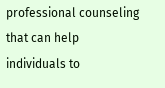professional counseling that can help individuals to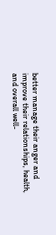better manage their anger and improve their relationships, health, and overall well-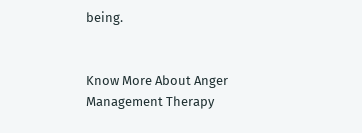being.


Know More About Anger Management Therapy